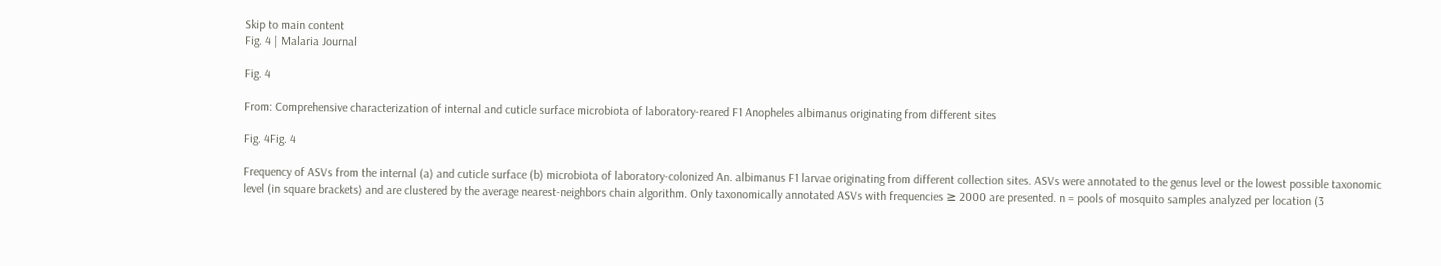Skip to main content
Fig. 4 | Malaria Journal

Fig. 4

From: Comprehensive characterization of internal and cuticle surface microbiota of laboratory-reared F1 Anopheles albimanus originating from different sites

Fig. 4Fig. 4

Frequency of ASVs from the internal (a) and cuticle surface (b) microbiota of laboratory-colonized An. albimanus F1 larvae originating from different collection sites. ASVs were annotated to the genus level or the lowest possible taxonomic level (in square brackets) and are clustered by the average nearest-neighbors chain algorithm. Only taxonomically annotated ASVs with frequencies ≥ 2000 are presented. n = pools of mosquito samples analyzed per location (3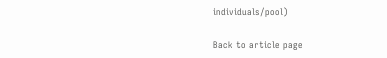individuals/pool)

Back to article page